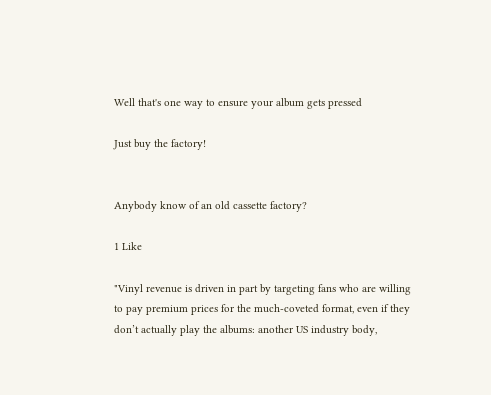Well that's one way to ensure your album gets pressed

Just buy the factory!


Anybody know of an old cassette factory?

1 Like

"Vinyl revenue is driven in part by targeting fans who are willing to pay premium prices for the much-coveted format, even if they don’t actually play the albums: another US industry body,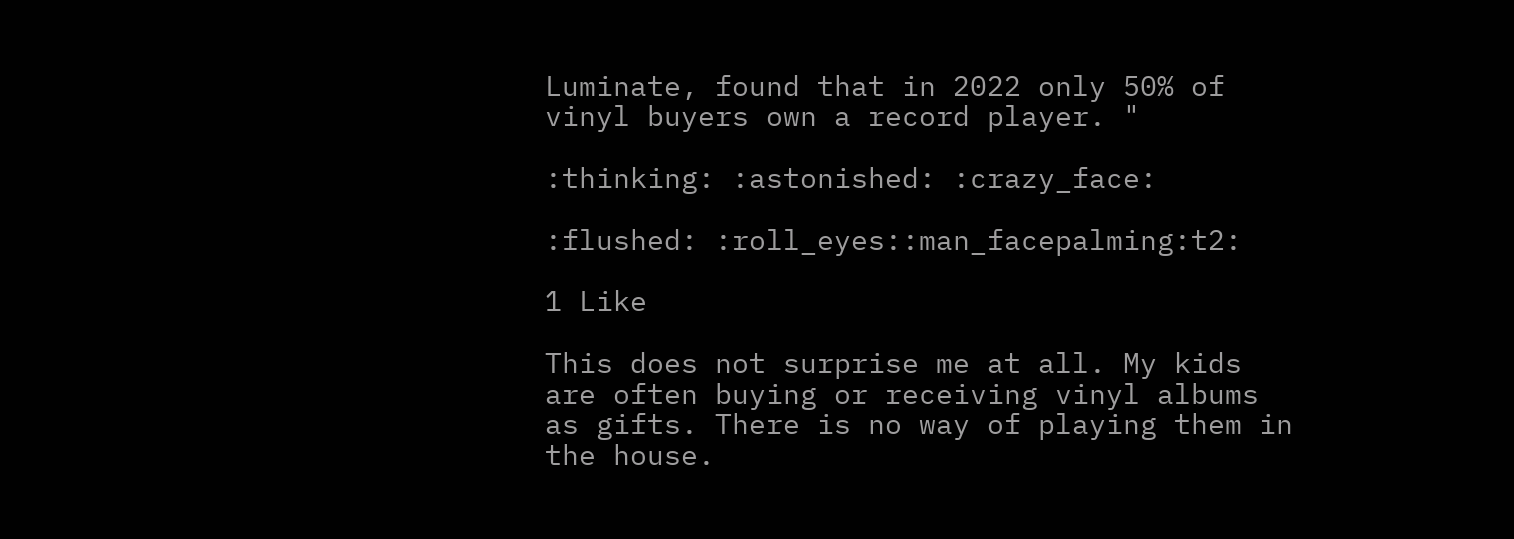Luminate, found that in 2022 only 50% of vinyl buyers own a record player. "

:thinking: :astonished: :crazy_face:

:flushed: :roll_eyes::man_facepalming:t2:

1 Like

This does not surprise me at all. My kids are often buying or receiving vinyl albums as gifts. There is no way of playing them in the house.